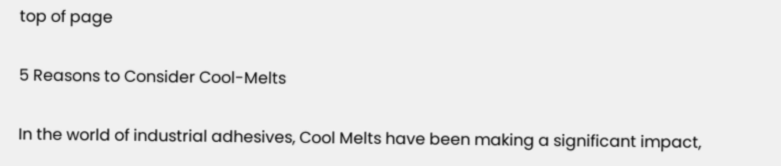top of page

5 Reasons to Consider Cool-Melts

In the world of industrial adhesives, Cool Melts have been making a significant impact,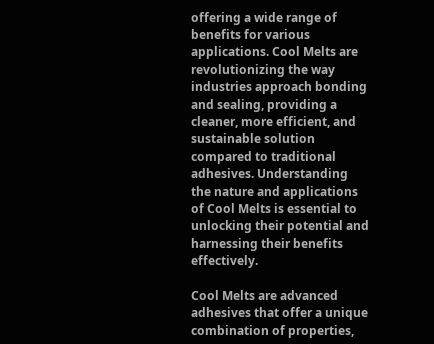offering a wide range of benefits for various applications. Cool Melts are revolutionizing the way industries approach bonding and sealing, providing a cleaner, more efficient, and sustainable solution compared to traditional adhesives. Understanding the nature and applications of Cool Melts is essential to unlocking their potential and harnessing their benefits effectively.

Cool Melts are advanced adhesives that offer a unique combination of properties,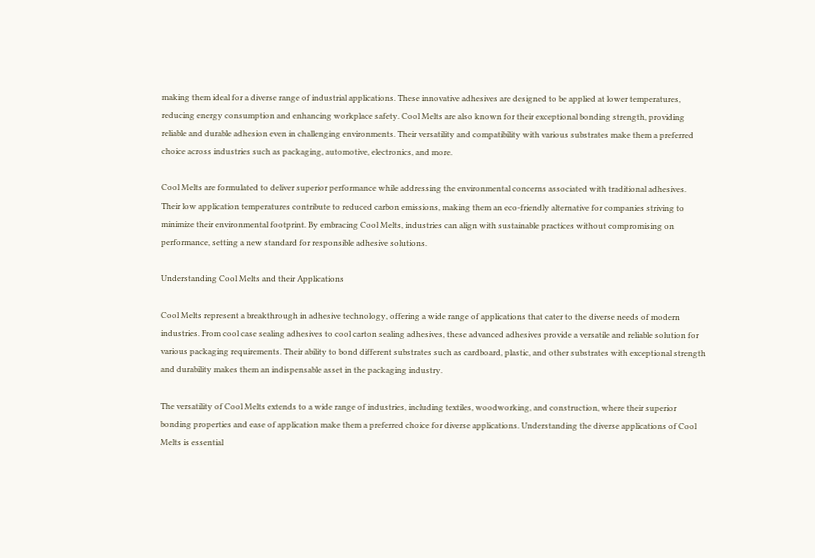making them ideal for a diverse range of industrial applications. These innovative adhesives are designed to be applied at lower temperatures, reducing energy consumption and enhancing workplace safety. Cool Melts are also known for their exceptional bonding strength, providing reliable and durable adhesion even in challenging environments. Their versatility and compatibility with various substrates make them a preferred choice across industries such as packaging, automotive, electronics, and more.

Cool Melts are formulated to deliver superior performance while addressing the environmental concerns associated with traditional adhesives. Their low application temperatures contribute to reduced carbon emissions, making them an eco-friendly alternative for companies striving to minimize their environmental footprint. By embracing Cool Melts, industries can align with sustainable practices without compromising on performance, setting a new standard for responsible adhesive solutions.

Understanding Cool Melts and their Applications

Cool Melts represent a breakthrough in adhesive technology, offering a wide range of applications that cater to the diverse needs of modern industries. From cool case sealing adhesives to cool carton sealing adhesives, these advanced adhesives provide a versatile and reliable solution for various packaging requirements. Their ability to bond different substrates such as cardboard, plastic, and other substrates with exceptional strength and durability makes them an indispensable asset in the packaging industry.

The versatility of Cool Melts extends to a wide range of industries, including textiles, woodworking, and construction, where their superior bonding properties and ease of application make them a preferred choice for diverse applications. Understanding the diverse applications of Cool Melts is essential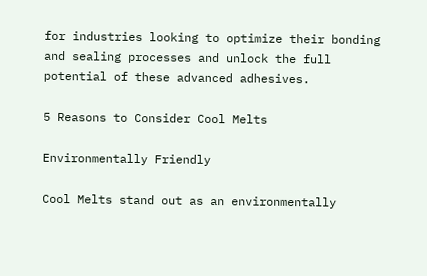for industries looking to optimize their bonding and sealing processes and unlock the full potential of these advanced adhesives.

5 Reasons to Consider Cool Melts

Environmentally Friendly

Cool Melts stand out as an environmentally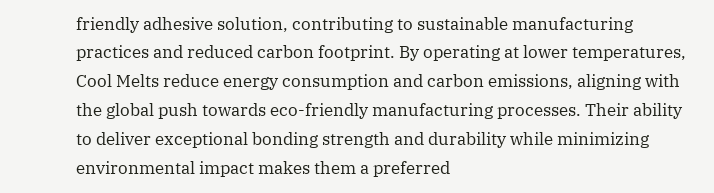friendly adhesive solution, contributing to sustainable manufacturing practices and reduced carbon footprint. By operating at lower temperatures, Cool Melts reduce energy consumption and carbon emissions, aligning with the global push towards eco-friendly manufacturing processes. Their ability to deliver exceptional bonding strength and durability while minimizing environmental impact makes them a preferred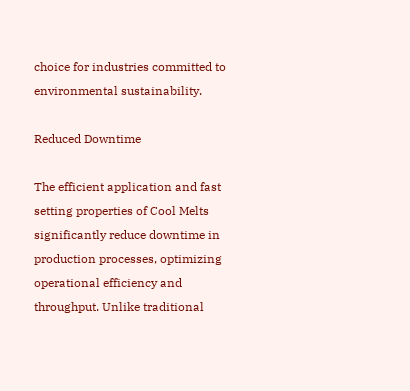choice for industries committed to environmental sustainability.

Reduced Downtime

The efficient application and fast setting properties of Cool Melts significantly reduce downtime in production processes, optimizing operational efficiency and throughput. Unlike traditional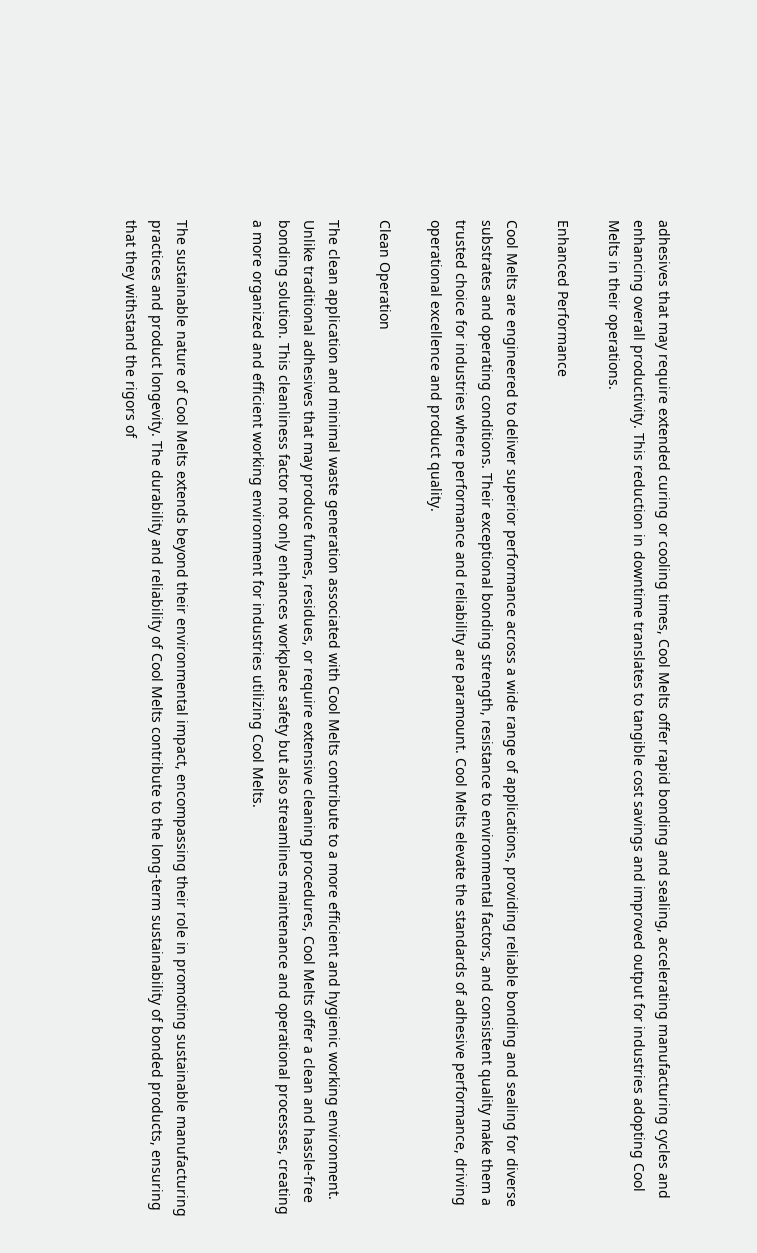adhesives that may require extended curing or cooling times, Cool Melts offer rapid bonding and sealing, accelerating manufacturing cycles and enhancing overall productivity. This reduction in downtime translates to tangible cost savings and improved output for industries adopting Cool Melts in their operations.

Enhanced Performance

Cool Melts are engineered to deliver superior performance across a wide range of applications, providing reliable bonding and sealing for diverse substrates and operating conditions. Their exceptional bonding strength, resistance to environmental factors, and consistent quality make them a trusted choice for industries where performance and reliability are paramount. Cool Melts elevate the standards of adhesive performance, driving operational excellence and product quality.

Clean Operation

The clean application and minimal waste generation associated with Cool Melts contribute to a more efficient and hygienic working environment. Unlike traditional adhesives that may produce fumes, residues, or require extensive cleaning procedures, Cool Melts offer a clean and hassle-free bonding solution. This cleanliness factor not only enhances workplace safety but also streamlines maintenance and operational processes, creating a more organized and efficient working environment for industries utilizing Cool Melts.


The sustainable nature of Cool Melts extends beyond their environmental impact, encompassing their role in promoting sustainable manufacturing practices and product longevity. The durability and reliability of Cool Melts contribute to the long-term sustainability of bonded products, ensuring that they withstand the rigors of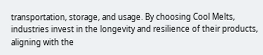transportation, storage, and usage. By choosing Cool Melts, industries invest in the longevity and resilience of their products, aligning with the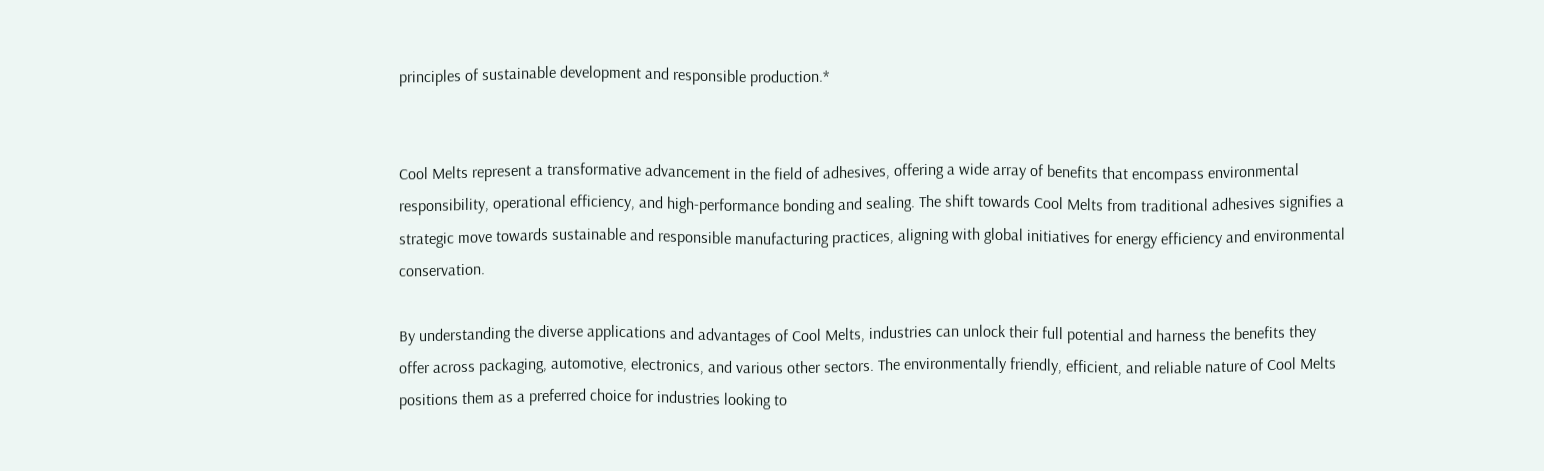principles of sustainable development and responsible production.*


Cool Melts represent a transformative advancement in the field of adhesives, offering a wide array of benefits that encompass environmental responsibility, operational efficiency, and high-performance bonding and sealing. The shift towards Cool Melts from traditional adhesives signifies a strategic move towards sustainable and responsible manufacturing practices, aligning with global initiatives for energy efficiency and environmental conservation.

By understanding the diverse applications and advantages of Cool Melts, industries can unlock their full potential and harness the benefits they offer across packaging, automotive, electronics, and various other sectors. The environmentally friendly, efficient, and reliable nature of Cool Melts positions them as a preferred choice for industries looking to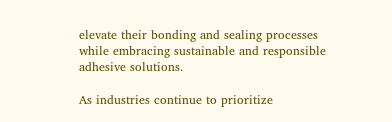elevate their bonding and sealing processes while embracing sustainable and responsible adhesive solutions.

As industries continue to prioritize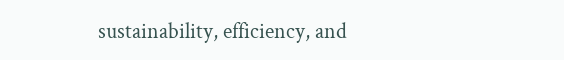sustainability, efficiency, and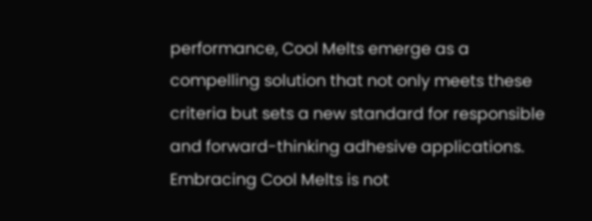performance, Cool Melts emerge as a compelling solution that not only meets these criteria but sets a new standard for responsible and forward-thinking adhesive applications. Embracing Cool Melts is not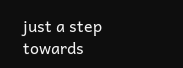just a step towards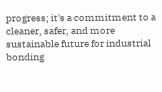progress; it's a commitment to a cleaner, safer, and more sustainable future for industrial bonding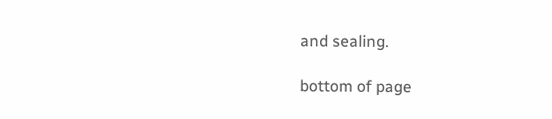and sealing.

bottom of page